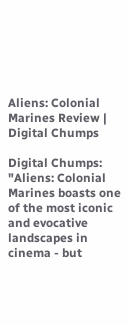Aliens: Colonial Marines Review | Digital Chumps

Digital Chumps: "Aliens: Colonial Marines boasts one of the most iconic and evocative landscapes in cinema - but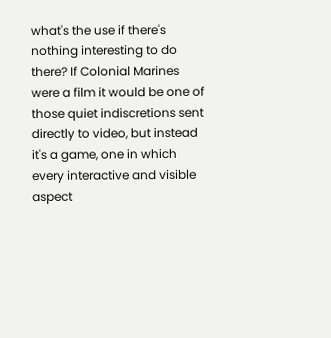what's the use if there's nothing interesting to do there? If Colonial Marines were a film it would be one of those quiet indiscretions sent directly to video, but instead it's a game, one in which every interactive and visible aspect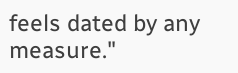feels dated by any measure."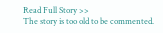Read Full Story >>
The story is too old to be commented.